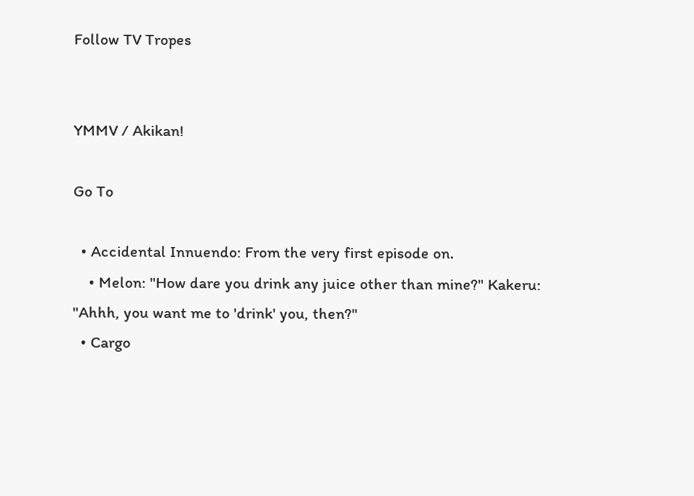Follow TV Tropes


YMMV / Akikan!

Go To

  • Accidental Innuendo: From the very first episode on.
    • Melon: "How dare you drink any juice other than mine?" Kakeru: "Ahhh, you want me to 'drink' you, then?"
  • Cargo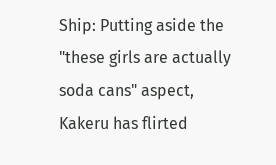Ship: Putting aside the "these girls are actually soda cans" aspect, Kakeru has flirted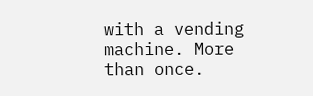with a vending machine. More than once.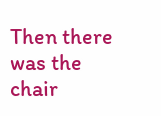Then there was the chair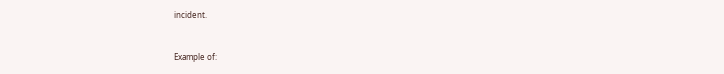incident.


Example of: